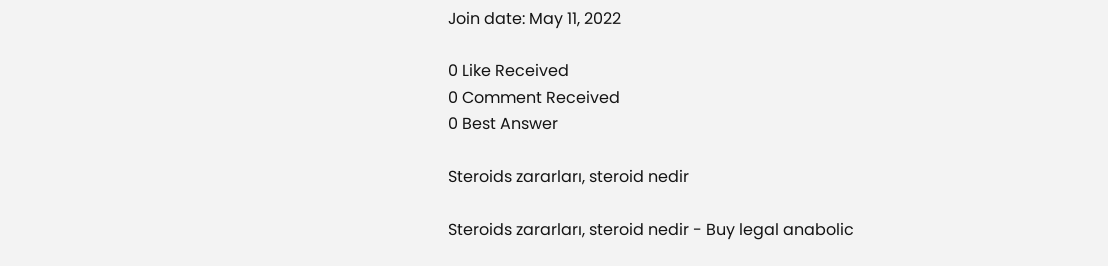Join date: May 11, 2022

0 Like Received
0 Comment Received
0 Best Answer

Steroids zararları, steroid nedir

Steroids zararları, steroid nedir - Buy legal anabolic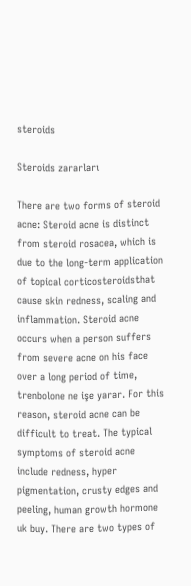steroids

Steroids zararları

There are two forms of steroid acne: Steroid acne is distinct from steroid rosacea, which is due to the long-term application of topical corticosteroidsthat cause skin redness, scaling and inflammation. Steroid acne occurs when a person suffers from severe acne on his face over a long period of time, trenbolone ne işe yarar. For this reason, steroid acne can be difficult to treat. The typical symptoms of steroid acne include redness, hyper pigmentation, crusty edges and peeling, human growth hormone uk buy. There are two types of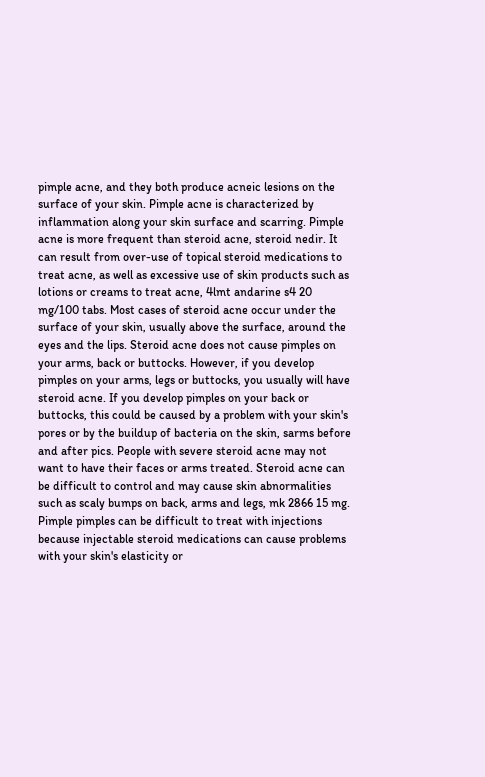pimple acne, and they both produce acneic lesions on the surface of your skin. Pimple acne is characterized by inflammation along your skin surface and scarring. Pimple acne is more frequent than steroid acne, steroid nedir. It can result from over-use of topical steroid medications to treat acne, as well as excessive use of skin products such as lotions or creams to treat acne, 4lmt andarine s4 20 mg/100 tabs. Most cases of steroid acne occur under the surface of your skin, usually above the surface, around the eyes and the lips. Steroid acne does not cause pimples on your arms, back or buttocks. However, if you develop pimples on your arms, legs or buttocks, you usually will have steroid acne. If you develop pimples on your back or buttocks, this could be caused by a problem with your skin's pores or by the buildup of bacteria on the skin, sarms before and after pics. People with severe steroid acne may not want to have their faces or arms treated. Steroid acne can be difficult to control and may cause skin abnormalities such as scaly bumps on back, arms and legs, mk 2866 15 mg. Pimple pimples can be difficult to treat with injections because injectable steroid medications can cause problems with your skin's elasticity or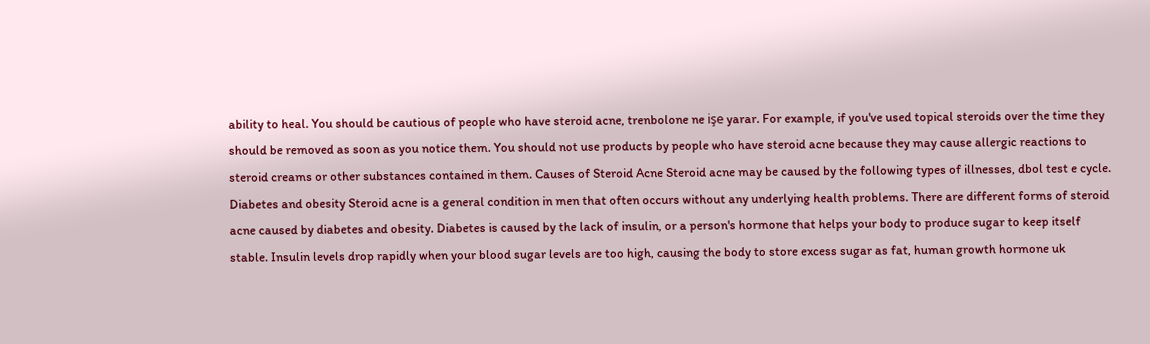ability to heal. You should be cautious of people who have steroid acne, trenbolone ne işe yarar. For example, if you've used topical steroids over the time they should be removed as soon as you notice them. You should not use products by people who have steroid acne because they may cause allergic reactions to steroid creams or other substances contained in them. Causes of Steroid Acne Steroid acne may be caused by the following types of illnesses, dbol test e cycle. Diabetes and obesity Steroid acne is a general condition in men that often occurs without any underlying health problems. There are different forms of steroid acne caused by diabetes and obesity. Diabetes is caused by the lack of insulin, or a person's hormone that helps your body to produce sugar to keep itself stable. Insulin levels drop rapidly when your blood sugar levels are too high, causing the body to store excess sugar as fat, human growth hormone uk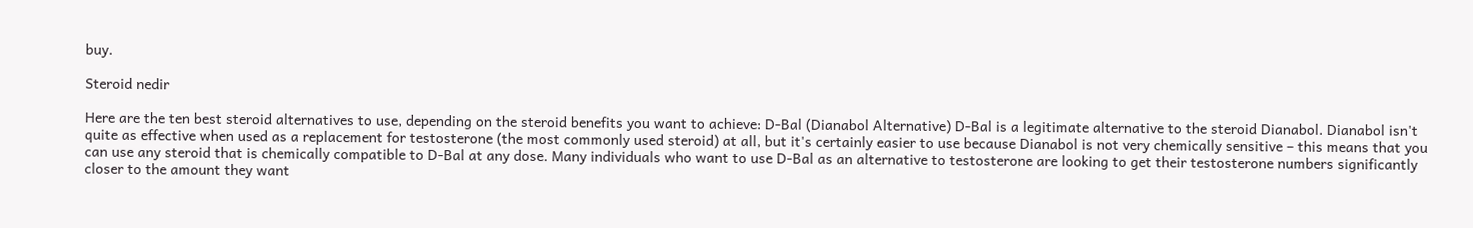buy.

Steroid nedir

Here are the ten best steroid alternatives to use, depending on the steroid benefits you want to achieve: D-Bal (Dianabol Alternative) D-Bal is a legitimate alternative to the steroid Dianabol. Dianabol isn't quite as effective when used as a replacement for testosterone (the most commonly used steroid) at all, but it's certainly easier to use because Dianabol is not very chemically sensitive – this means that you can use any steroid that is chemically compatible to D-Bal at any dose. Many individuals who want to use D-Bal as an alternative to testosterone are looking to get their testosterone numbers significantly closer to the amount they want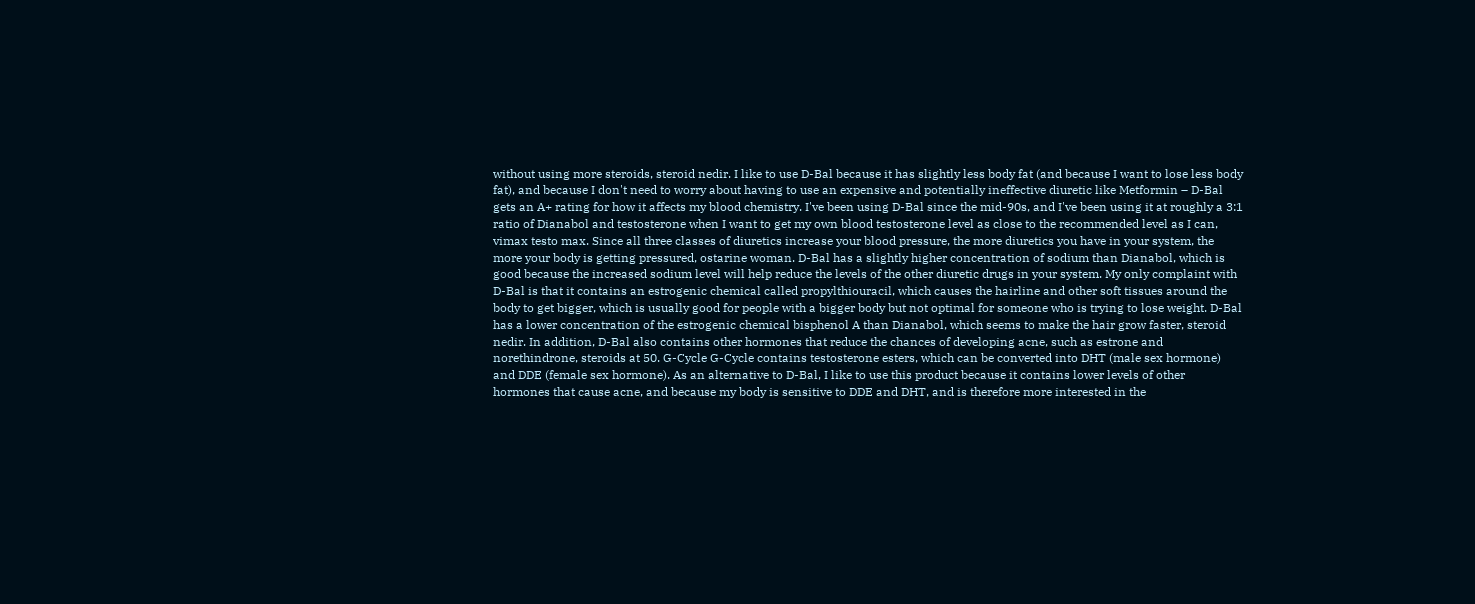without using more steroids, steroid nedir. I like to use D-Bal because it has slightly less body fat (and because I want to lose less body fat), and because I don't need to worry about having to use an expensive and potentially ineffective diuretic like Metformin – D-Bal gets an A+ rating for how it affects my blood chemistry. I've been using D-Bal since the mid-90s, and I've been using it at roughly a 3:1 ratio of Dianabol and testosterone when I want to get my own blood testosterone level as close to the recommended level as I can, vimax testo max. Since all three classes of diuretics increase your blood pressure, the more diuretics you have in your system, the more your body is getting pressured, ostarine woman. D-Bal has a slightly higher concentration of sodium than Dianabol, which is good because the increased sodium level will help reduce the levels of the other diuretic drugs in your system. My only complaint with D-Bal is that it contains an estrogenic chemical called propylthiouracil, which causes the hairline and other soft tissues around the body to get bigger, which is usually good for people with a bigger body but not optimal for someone who is trying to lose weight. D-Bal has a lower concentration of the estrogenic chemical bisphenol A than Dianabol, which seems to make the hair grow faster, steroid nedir. In addition, D-Bal also contains other hormones that reduce the chances of developing acne, such as estrone and norethindrone, steroids at 50. G-Cycle G-Cycle contains testosterone esters, which can be converted into DHT (male sex hormone) and DDE (female sex hormone). As an alternative to D-Bal, I like to use this product because it contains lower levels of other hormones that cause acne, and because my body is sensitive to DDE and DHT, and is therefore more interested in the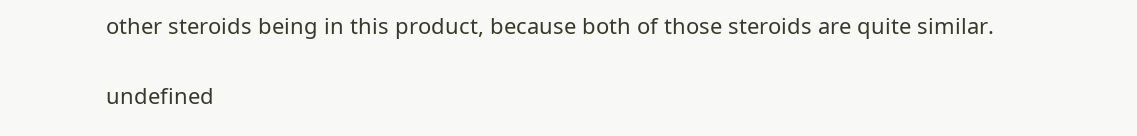other steroids being in this product, because both of those steroids are quite similar.

undefined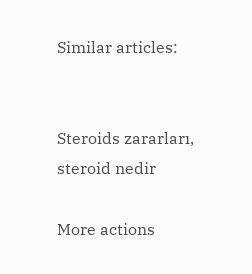Similar articles:


Steroids zararları, steroid nedir

More actions